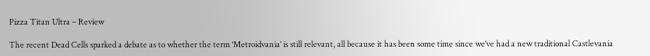Pizza Titan Ultra – Review

The recent Dead Cells sparked a debate as to whether the term ‘Metroidvania’ is still relevant, all because it has been some time since we’ve had a new traditional Castlevania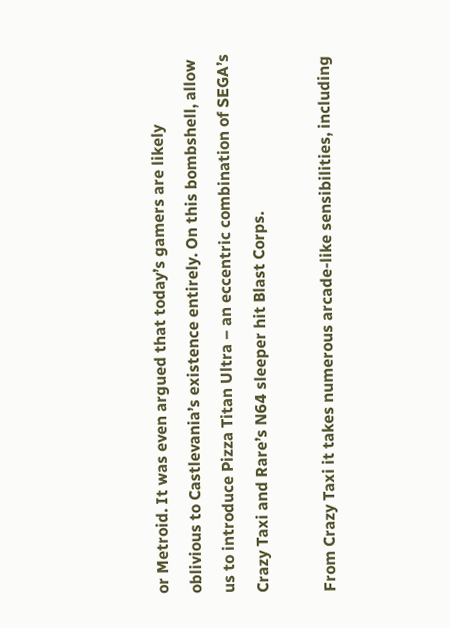or Metroid. It was even argued that today’s gamers are likely oblivious to Castlevania’s existence entirely. On this bombshell, allow us to introduce Pizza Titan Ultra – an eccentric combination of SEGA’s Crazy Taxi and Rare’s N64 sleeper hit Blast Corps.

From Crazy Taxi it takes numerous arcade-like sensibilities, including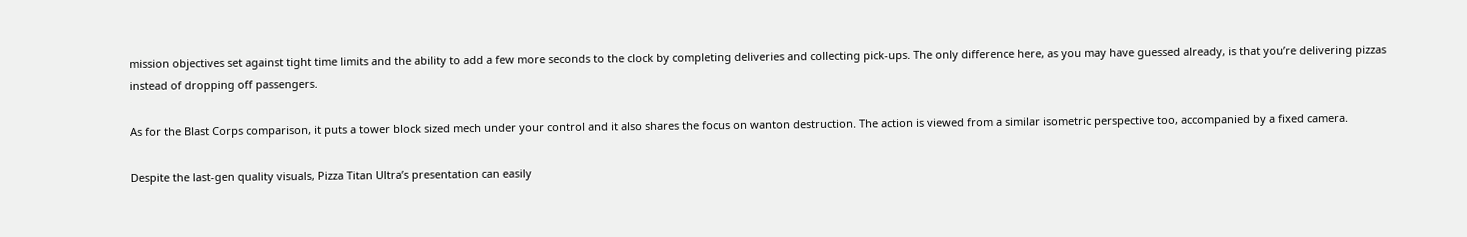mission objectives set against tight time limits and the ability to add a few more seconds to the clock by completing deliveries and collecting pick-ups. The only difference here, as you may have guessed already, is that you’re delivering pizzas instead of dropping off passengers.

As for the Blast Corps comparison, it puts a tower block sized mech under your control and it also shares the focus on wanton destruction. The action is viewed from a similar isometric perspective too, accompanied by a fixed camera.

Despite the last-gen quality visuals, Pizza Titan Ultra’s presentation can easily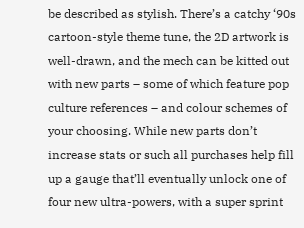be described as stylish. There’s a catchy ‘90s cartoon-style theme tune, the 2D artwork is well-drawn, and the mech can be kitted out with new parts – some of which feature pop culture references – and colour schemes of your choosing. While new parts don’t increase stats or such all purchases help fill up a gauge that’ll eventually unlock one of four new ultra-powers, with a super sprint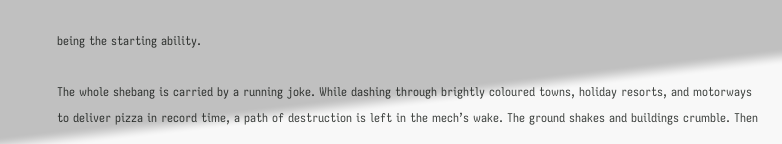being the starting ability.

The whole shebang is carried by a running joke. While dashing through brightly coloured towns, holiday resorts, and motorways to deliver pizza in record time, a path of destruction is left in the mech’s wake. The ground shakes and buildings crumble. Then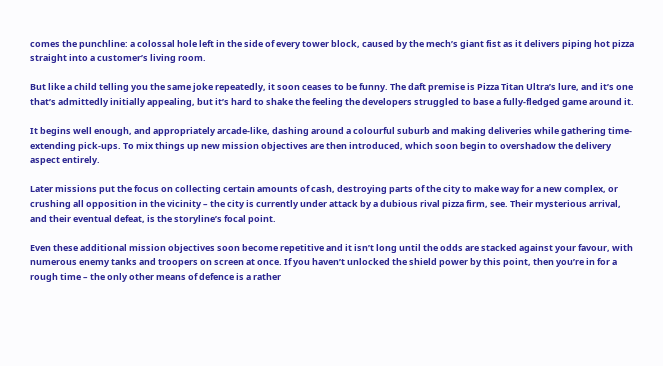comes the punchline: a colossal hole left in the side of every tower block, caused by the mech’s giant fist as it delivers piping hot pizza straight into a customer’s living room.

But like a child telling you the same joke repeatedly, it soon ceases to be funny. The daft premise is Pizza Titan Ultra’s lure, and it’s one that’s admittedly initially appealing, but it’s hard to shake the feeling the developers struggled to base a fully-fledged game around it.

It begins well enough, and appropriately arcade-like, dashing around a colourful suburb and making deliveries while gathering time-extending pick-ups. To mix things up new mission objectives are then introduced, which soon begin to overshadow the delivery aspect entirely.

Later missions put the focus on collecting certain amounts of cash, destroying parts of the city to make way for a new complex, or crushing all opposition in the vicinity – the city is currently under attack by a dubious rival pizza firm, see. Their mysterious arrival, and their eventual defeat, is the storyline’s focal point.

Even these additional mission objectives soon become repetitive and it isn’t long until the odds are stacked against your favour, with numerous enemy tanks and troopers on screen at once. If you haven’t unlocked the shield power by this point, then you’re in for a rough time – the only other means of defence is a rather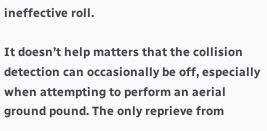ineffective roll.

It doesn’t help matters that the collision detection can occasionally be off, especially when attempting to perform an aerial ground pound. The only reprieve from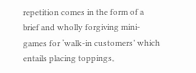repetition comes in the form of a brief and wholly forgiving mini-games for ‘walk-in customers’ which entails placing toppings,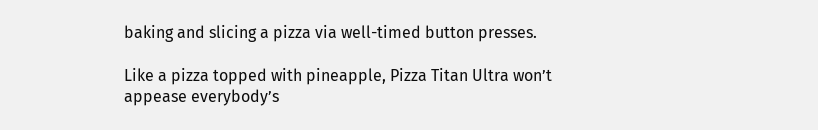baking and slicing a pizza via well-timed button presses.

Like a pizza topped with pineapple, Pizza Titan Ultra won’t appease everybody’s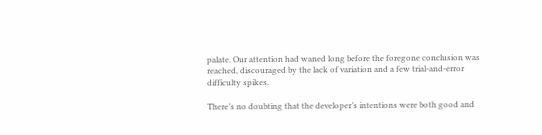palate. Our attention had waned long before the foregone conclusion was reached, discouraged by the lack of variation and a few trial-and-error difficulty spikes.

There’s no doubting that the developer’s intentions were both good and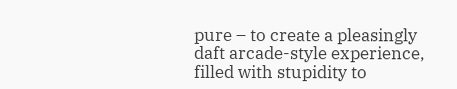pure – to create a pleasingly daft arcade-style experience, filled with stupidity to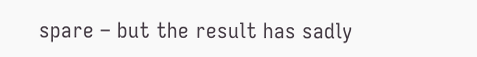spare – but the result has sadly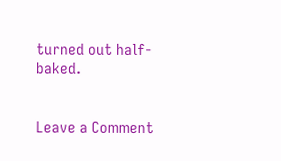turned out half-baked.


Leave a Comment